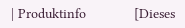| Produktinfo            [Dieses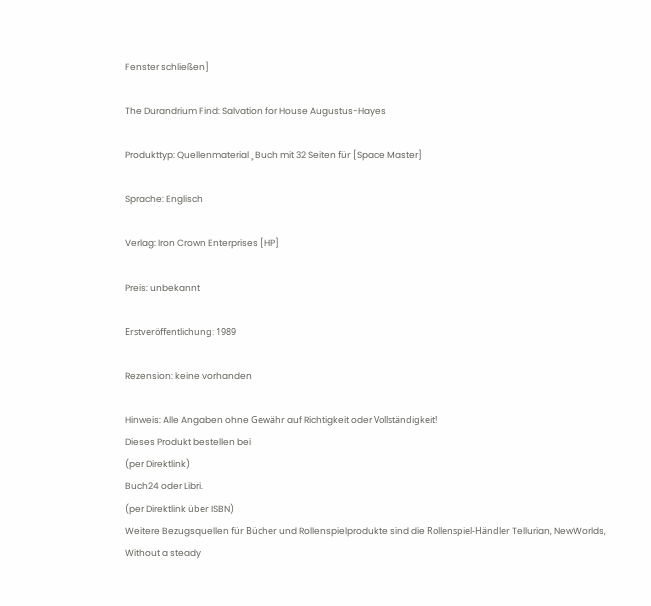Fenster schließen]

The Durandrium Find: Salvation for House Augustus-Hayes

Produkttyp: Quellenmaterial ¸ Buch mit 32 Seiten für [Space Master]

Sprache: Englisch

Verlag: Iron Crown Enterprises [HP]

Preis: unbekannt

Erstveröffentlichung: 1989

Rezension: keine vorhanden

Hinweis: Alle Angaben ohne Gewähr auf Richtigkeit oder Vollständigkeit!
Dieses Produkt bestellen bei
(per Direktlink)
Buch24 oder Libri.
(per Direktlink über ISBN)
Weitere Bezugsquellen für Bücher und Rollenspielprodukte sind die Rollenspiel-Händler Tellurian, NewWorlds,
Without a steady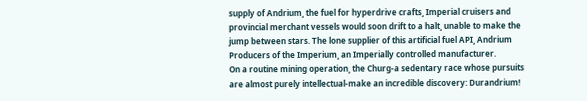supply of Andrium¸ the fuel for hyperdrive crafts¸ Imperial cruisers and provincial merchant vessels would soon drift to a halt¸ unable to make the jump between stars. The lone supplier of this artificial fuel API¸ Andrium Producers of the Imperium¸ an Imperially controlled manufacturer.
On a routine mining operation¸ the Churg-a sedentary race whose pursuits are almost purely intellectual-make an incredible discovery: Durandrium!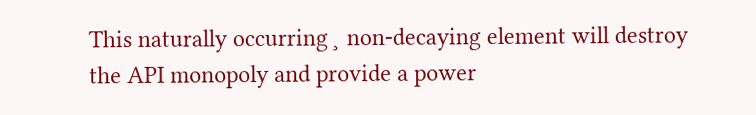This naturally occurring¸ non-decaying element will destroy the API monopoly and provide a power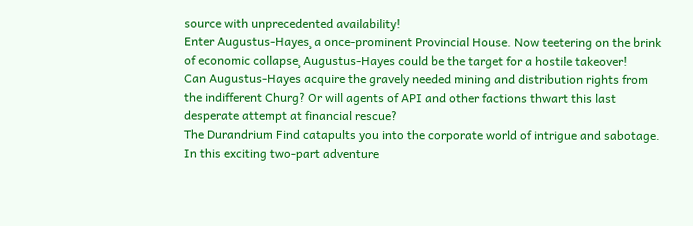source with unprecedented availability!
Enter Augustus-Hayes¸ a once-prominent Provincial House. Now teetering on the brink of economic collapse¸ Augustus-Hayes could be the target for a hostile takeover!
Can Augustus-Hayes acquire the gravely needed mining and distribution rights from the indifferent Churg? Or will agents of API and other factions thwart this last desperate attempt at financial rescue?
The Durandrium Find catapults you into the corporate world of intrigue and sabotage. In this exciting two-part adventure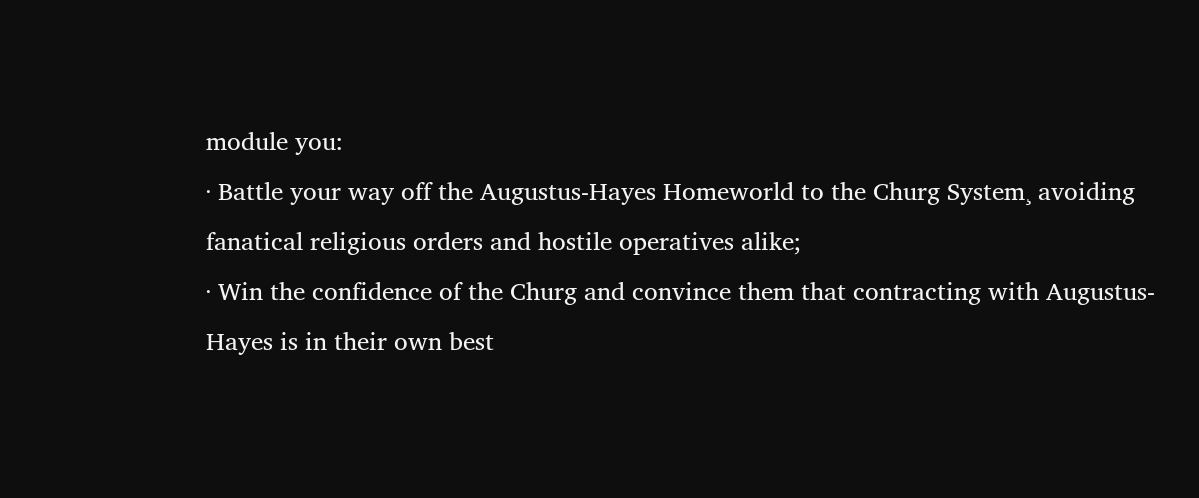module you:
· Battle your way off the Augustus-Hayes Homeworld to the Churg System¸ avoiding fanatical religious orders and hostile operatives alike;
· Win the confidence of the Churg and convince them that contracting with Augustus-Hayes is in their own best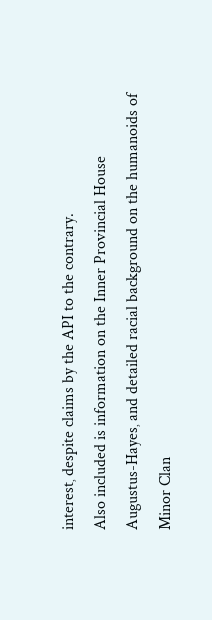interest¸ despite claims by the API to the contrary.
Also included is information on the Inner Provincial House Augustus-Hayes¸ and detailed racial background on the humanoids of Minor Clan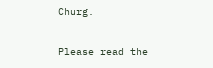Churg.

Please read the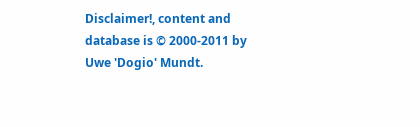Disclaimer!, content and database is © 2000-2011 by Uwe 'Dogio' Mundt.